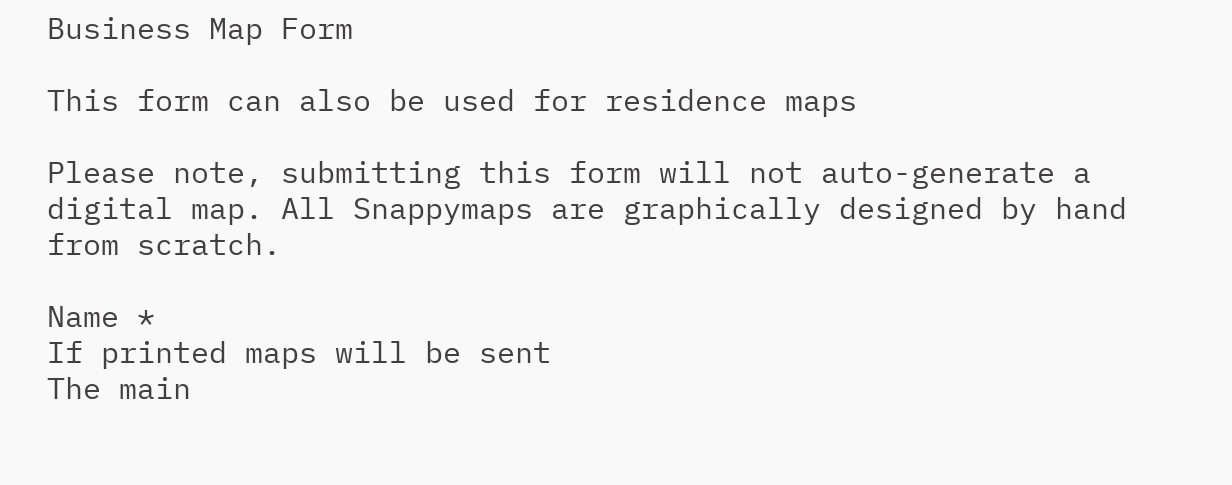Business Map Form

This form can also be used for residence maps

Please note, submitting this form will not auto-generate a digital map. All Snappymaps are graphically designed by hand from scratch.

Name *
If printed maps will be sent
The main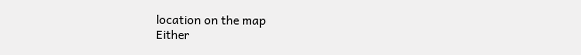location on the map
Either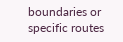boundaries or specific routes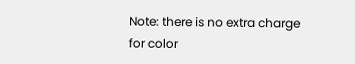Note: there is no extra charge for color